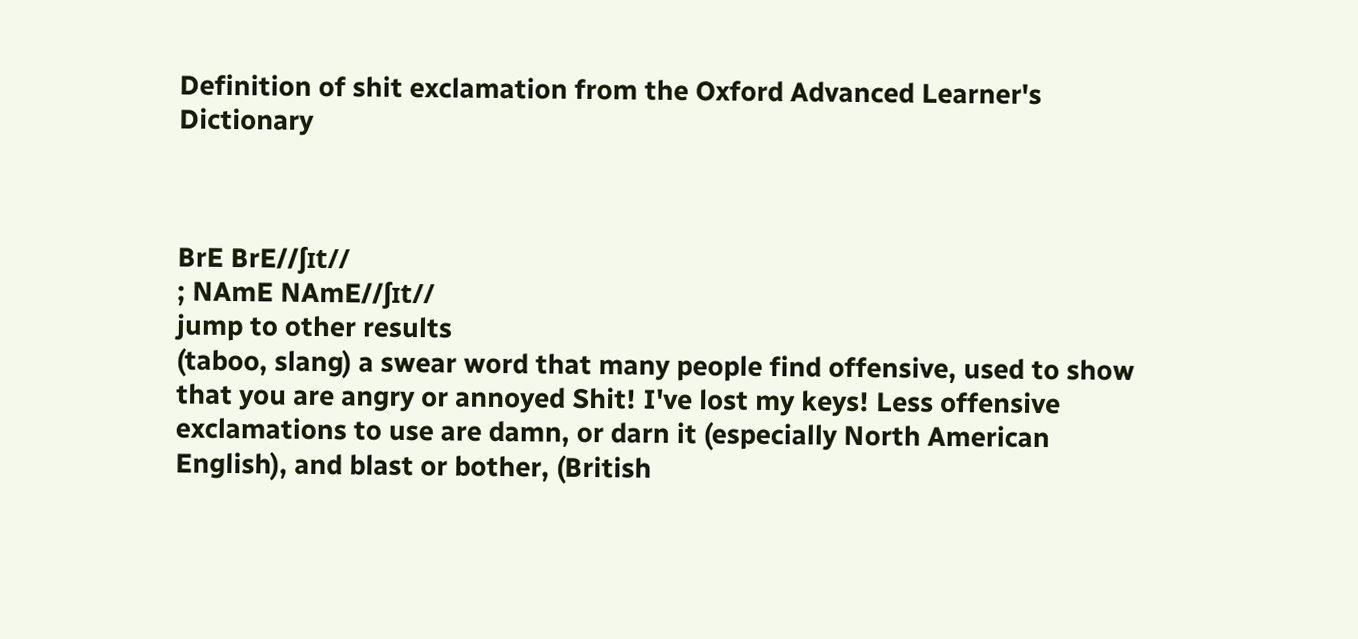Definition of shit exclamation from the Oxford Advanced Learner's Dictionary



BrE BrE//ʃɪt//
; NAmE NAmE//ʃɪt//
jump to other results
(taboo, slang) a swear word that many people find offensive, used to show that you are angry or annoyed Shit! I've lost my keys! Less offensive exclamations to use are damn, or darn it (especially North American English), and blast or bother, (British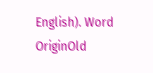English). Word OriginOld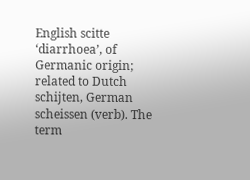English scitte ‘diarrhoea’, of Germanic origin; related to Dutch schijten, German scheissen (verb). The term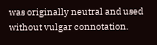was originally neutral and used without vulgar connotation.